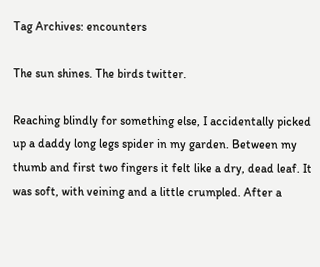Tag Archives: encounters

The sun shines. The birds twitter.

Reaching blindly for something else, I accidentally picked up a daddy long legs spider in my garden. Between my thumb and first two fingers it felt like a dry, dead leaf. It was soft, with veining and a little crumpled. After a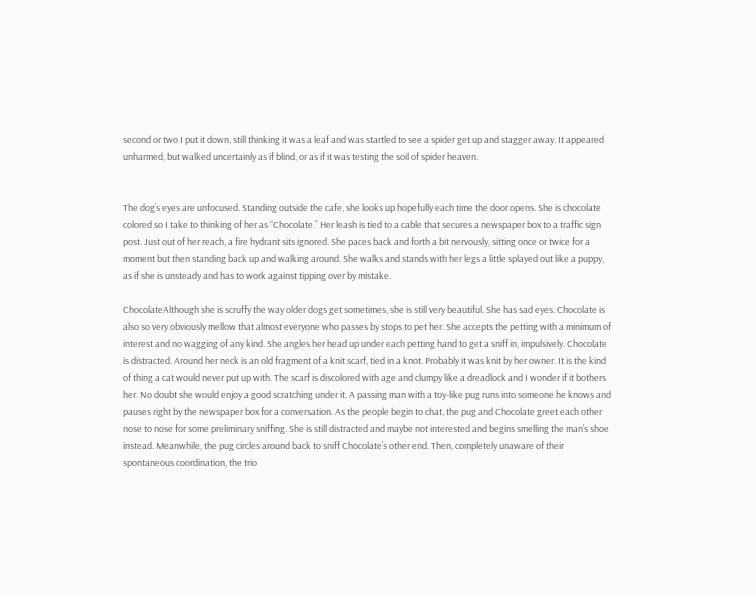second or two I put it down, still thinking it was a leaf and was startled to see a spider get up and stagger away. It appeared unharmed, but walked uncertainly as if blind, or as if it was testing the soil of spider heaven.


The dog’s eyes are unfocused. Standing outside the cafe, she looks up hopefully each time the door opens. She is chocolate colored so I take to thinking of her as “Chocolate.” Her leash is tied to a cable that secures a newspaper box to a traffic sign post. Just out of her reach, a fire hydrant sits ignored. She paces back and forth a bit nervously, sitting once or twice for a moment but then standing back up and walking around. She walks and stands with her legs a little splayed out like a puppy, as if she is unsteady and has to work against tipping over by mistake.

ChocolateAlthough she is scruffy the way older dogs get sometimes, she is still very beautiful. She has sad eyes. Chocolate is also so very obviously mellow that almost everyone who passes by stops to pet her. She accepts the petting with a minimum of interest and no wagging of any kind. She angles her head up under each petting hand to get a sniff in, impulsively. Chocolate is distracted. Around her neck is an old fragment of a knit scarf, tied in a knot. Probably it was knit by her owner. It is the kind of thing a cat would never put up with. The scarf is discolored with age and clumpy like a dreadlock and I wonder if it bothers her. No doubt she would enjoy a good scratching under it. A passing man with a toy-like pug runs into someone he knows and pauses right by the newspaper box for a conversation. As the people begin to chat, the pug and Chocolate greet each other nose to nose for some preliminary sniffing. She is still distracted and maybe not interested and begins smelling the man’s shoe instead. Meanwhile, the pug circles around back to sniff Chocolate’s other end. Then, completely unaware of their spontaneous coordination, the trio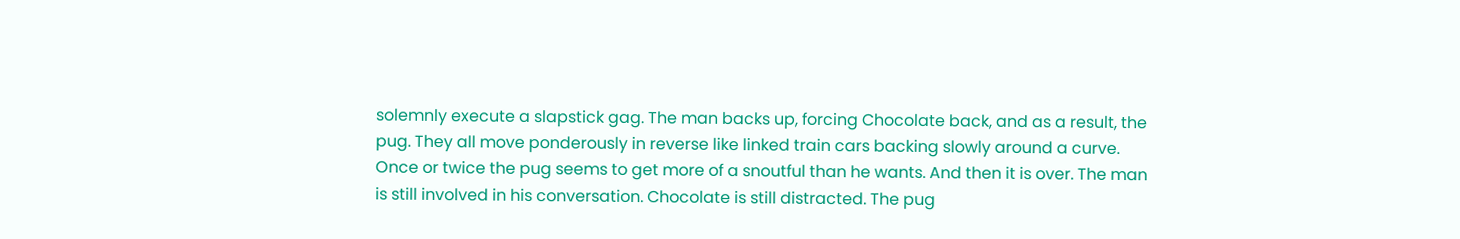solemnly execute a slapstick gag. The man backs up, forcing Chocolate back, and as a result, the pug. They all move ponderously in reverse like linked train cars backing slowly around a curve. Once or twice the pug seems to get more of a snoutful than he wants. And then it is over. The man is still involved in his conversation. Chocolate is still distracted. The pug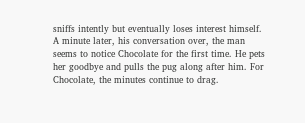sniffs intently but eventually loses interest himself. A minute later, his conversation over, the man seems to notice Chocolate for the first time. He pets her goodbye and pulls the pug along after him. For Chocolate, the minutes continue to drag.